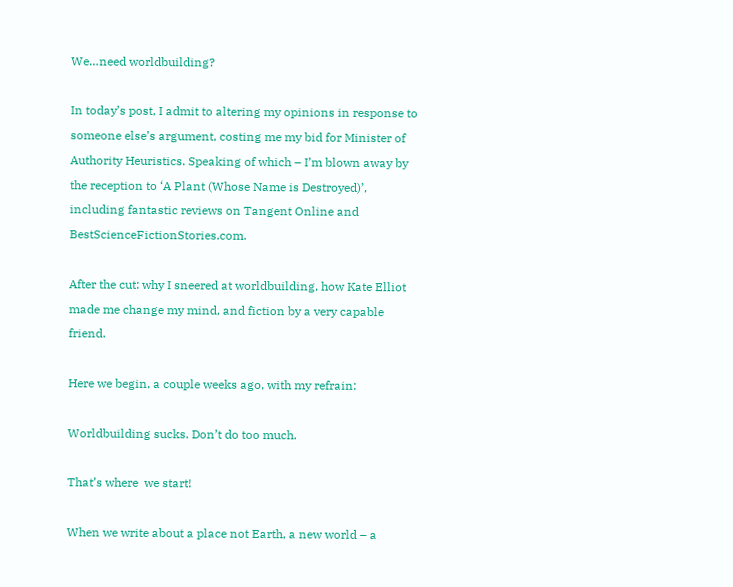We…need worldbuilding?

In today’s post, I admit to altering my opinions in response to someone else’s argument, costing me my bid for Minister of Authority Heuristics. Speaking of which – I’m blown away by the reception to ‘A Plant (Whose Name is Destroyed)’, including fantastic reviews on Tangent Online and BestScienceFictionStories.com.

After the cut: why I sneered at worldbuilding, how Kate Elliot made me change my mind, and fiction by a very capable friend.

Here we begin, a couple weeks ago, with my refrain:

Worldbuilding sucks. Don’t do too much.

That’s where  we start!

When we write about a place not Earth, a new world – a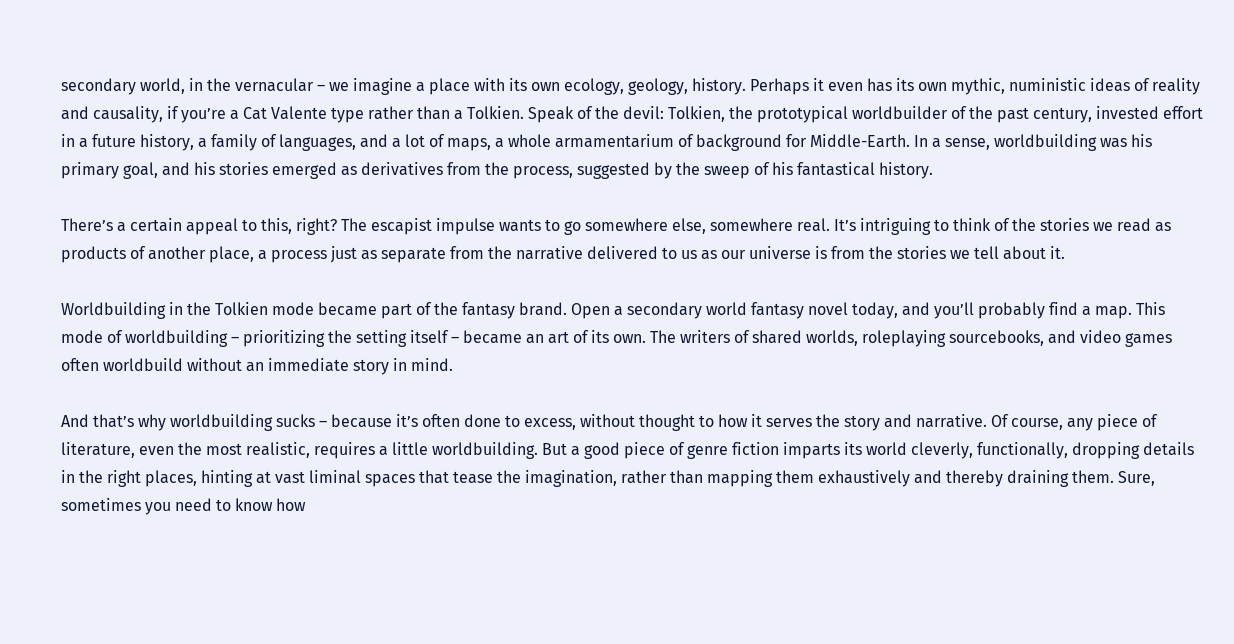secondary world, in the vernacular – we imagine a place with its own ecology, geology, history. Perhaps it even has its own mythic, nuministic ideas of reality and causality, if you’re a Cat Valente type rather than a Tolkien. Speak of the devil: Tolkien, the prototypical worldbuilder of the past century, invested effort in a future history, a family of languages, and a lot of maps, a whole armamentarium of background for Middle-Earth. In a sense, worldbuilding was his primary goal, and his stories emerged as derivatives from the process, suggested by the sweep of his fantastical history.

There’s a certain appeal to this, right? The escapist impulse wants to go somewhere else, somewhere real. It’s intriguing to think of the stories we read as products of another place, a process just as separate from the narrative delivered to us as our universe is from the stories we tell about it.

Worldbuilding in the Tolkien mode became part of the fantasy brand. Open a secondary world fantasy novel today, and you’ll probably find a map. This mode of worldbuilding – prioritizing the setting itself – became an art of its own. The writers of shared worlds, roleplaying sourcebooks, and video games often worldbuild without an immediate story in mind.

And that’s why worldbuilding sucks – because it’s often done to excess, without thought to how it serves the story and narrative. Of course, any piece of literature, even the most realistic, requires a little worldbuilding. But a good piece of genre fiction imparts its world cleverly, functionally, dropping details in the right places, hinting at vast liminal spaces that tease the imagination, rather than mapping them exhaustively and thereby draining them. Sure, sometimes you need to know how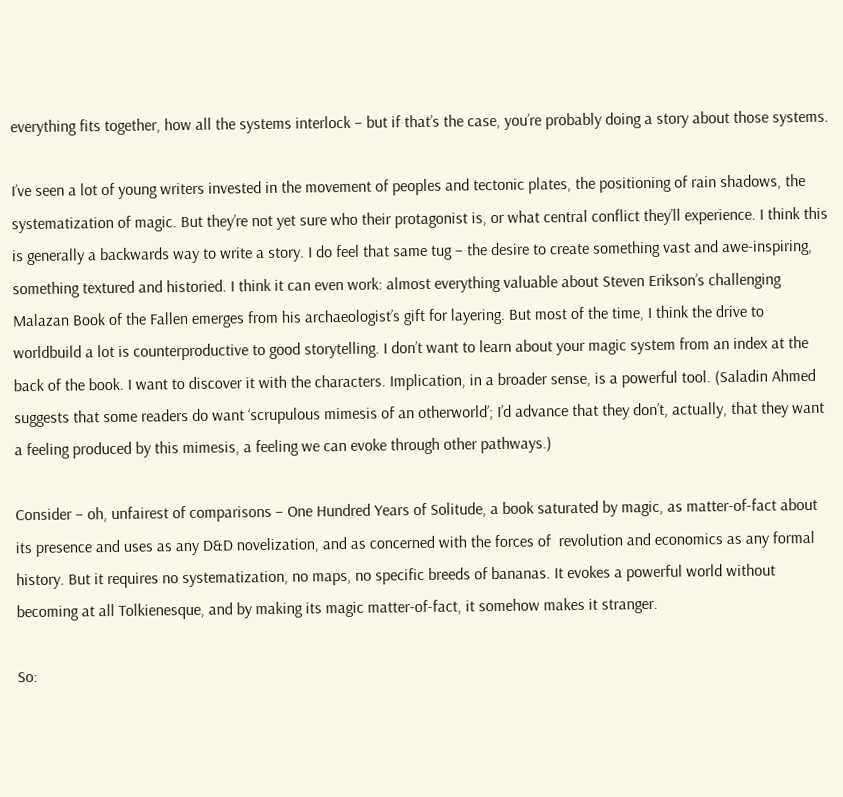everything fits together, how all the systems interlock – but if that’s the case, you’re probably doing a story about those systems.

I’ve seen a lot of young writers invested in the movement of peoples and tectonic plates, the positioning of rain shadows, the systematization of magic. But they’re not yet sure who their protagonist is, or what central conflict they’ll experience. I think this is generally a backwards way to write a story. I do feel that same tug – the desire to create something vast and awe-inspiring, something textured and historied. I think it can even work: almost everything valuable about Steven Erikson’s challenging Malazan Book of the Fallen emerges from his archaeologist’s gift for layering. But most of the time, I think the drive to worldbuild a lot is counterproductive to good storytelling. I don’t want to learn about your magic system from an index at the back of the book. I want to discover it with the characters. Implication, in a broader sense, is a powerful tool. (Saladin Ahmed suggests that some readers do want ‘scrupulous mimesis of an otherworld’; I’d advance that they don’t, actually, that they want a feeling produced by this mimesis, a feeling we can evoke through other pathways.)

Consider – oh, unfairest of comparisons – One Hundred Years of Solitude, a book saturated by magic, as matter-of-fact about its presence and uses as any D&D novelization, and as concerned with the forces of  revolution and economics as any formal history. But it requires no systematization, no maps, no specific breeds of bananas. It evokes a powerful world without becoming at all Tolkienesque, and by making its magic matter-of-fact, it somehow makes it stranger.

So: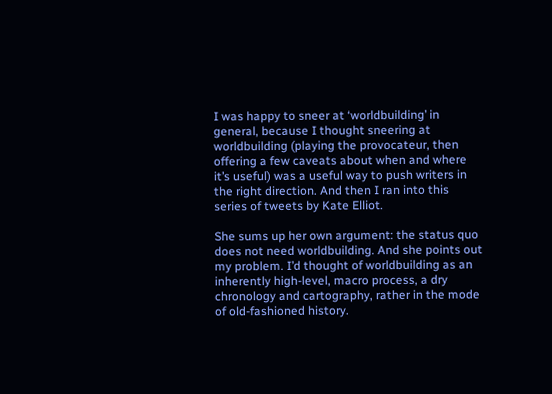I was happy to sneer at ‘worldbuilding’ in general, because I thought sneering at worldbuilding (playing the provocateur, then offering a few caveats about when and where it’s useful) was a useful way to push writers in the right direction. And then I ran into this series of tweets by Kate Elliot.

She sums up her own argument: the status quo does not need worldbuilding. And she points out my problem. I’d thought of worldbuilding as an inherently high-level, macro process, a dry chronology and cartography, rather in the mode of old-fashioned history.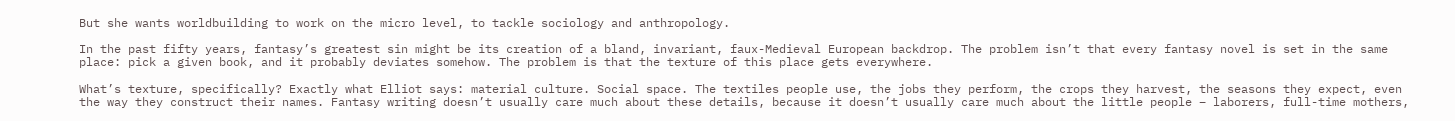But she wants worldbuilding to work on the micro level, to tackle sociology and anthropology.

In the past fifty years, fantasy’s greatest sin might be its creation of a bland, invariant, faux-Medieval European backdrop. The problem isn’t that every fantasy novel is set in the same place: pick a given book, and it probably deviates somehow. The problem is that the texture of this place gets everywhere.

What’s texture, specifically? Exactly what Elliot says: material culture. Social space. The textiles people use, the jobs they perform, the crops they harvest, the seasons they expect, even the way they construct their names. Fantasy writing doesn’t usually care much about these details, because it doesn’t usually care much about the little people – laborers, full-time mothers,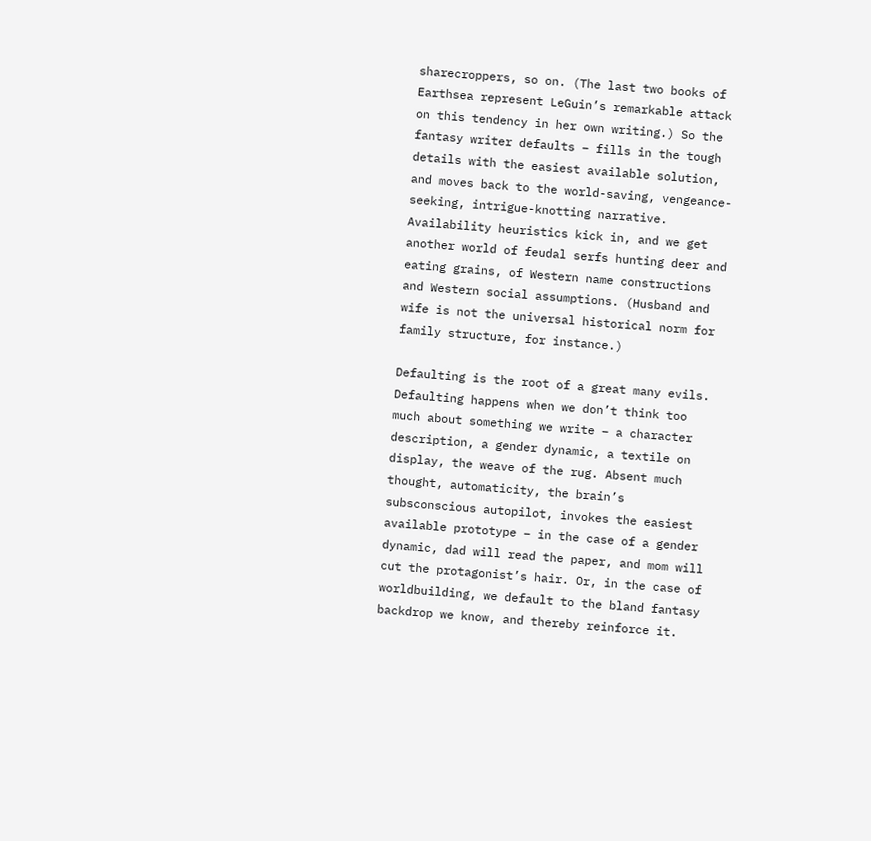sharecroppers, so on. (The last two books of Earthsea represent LeGuin’s remarkable attack on this tendency in her own writing.) So the fantasy writer defaults – fills in the tough details with the easiest available solution, and moves back to the world-saving, vengeance-seeking, intrigue-knotting narrative. Availability heuristics kick in, and we get another world of feudal serfs hunting deer and eating grains, of Western name constructions and Western social assumptions. (Husband and wife is not the universal historical norm for family structure, for instance.)

Defaulting is the root of a great many evils. Defaulting happens when we don’t think too much about something we write – a character description, a gender dynamic, a textile on display, the weave of the rug. Absent much thought, automaticity, the brain’s subsconscious autopilot, invokes the easiest available prototype – in the case of a gender dynamic, dad will read the paper, and mom will cut the protagonist’s hair. Or, in the case of worldbuilding, we default to the bland fantasy backdrop we know, and thereby reinforce it.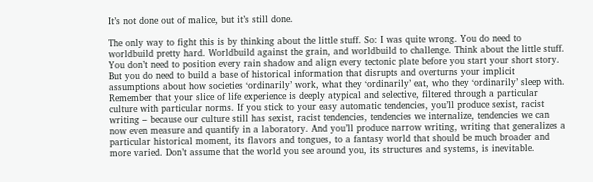It’s not done out of malice, but it’s still done.

The only way to fight this is by thinking about the little stuff. So: I was quite wrong. You do need to worldbuild pretty hard. Worldbuild against the grain, and worldbuild to challenge. Think about the little stuff. You don’t need to position every rain shadow and align every tectonic plate before you start your short story. But you do need to build a base of historical information that disrupts and overturns your implicit assumptions about how societies ‘ordinarily’ work, what they ‘ordinarily’ eat, who they ‘ordinarily’ sleep with. Remember that your slice of life experience is deeply atypical and selective, filtered through a particular culture with particular norms. If you stick to your easy automatic tendencies, you’ll produce sexist, racist writing – because our culture still has sexist, racist tendencies, tendencies we internalize, tendencies we can now even measure and quantify in a laboratory. And you’ll produce narrow writing, writing that generalizes a particular historical moment, its flavors and tongues, to a fantasy world that should be much broader and more varied. Don’t assume that the world you see around you, its structures and systems, is inevitable.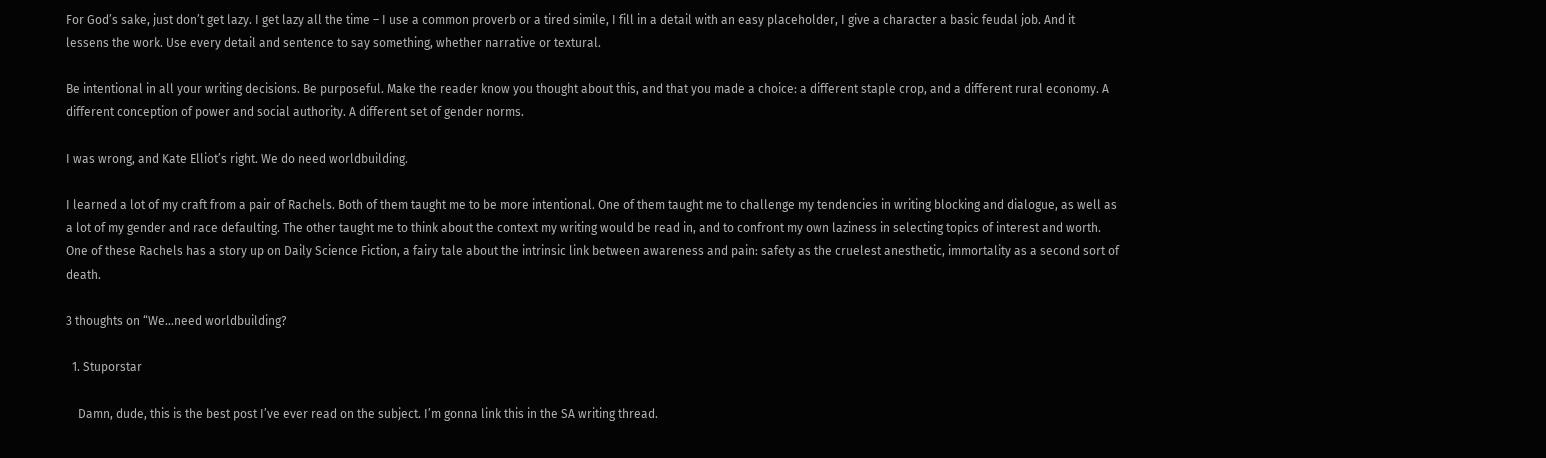For God’s sake, just don’t get lazy. I get lazy all the time – I use a common proverb or a tired simile, I fill in a detail with an easy placeholder, I give a character a basic feudal job. And it lessens the work. Use every detail and sentence to say something, whether narrative or textural.

Be intentional in all your writing decisions. Be purposeful. Make the reader know you thought about this, and that you made a choice: a different staple crop, and a different rural economy. A different conception of power and social authority. A different set of gender norms.

I was wrong, and Kate Elliot’s right. We do need worldbuilding.

I learned a lot of my craft from a pair of Rachels. Both of them taught me to be more intentional. One of them taught me to challenge my tendencies in writing blocking and dialogue, as well as a lot of my gender and race defaulting. The other taught me to think about the context my writing would be read in, and to confront my own laziness in selecting topics of interest and worth. One of these Rachels has a story up on Daily Science Fiction, a fairy tale about the intrinsic link between awareness and pain: safety as the cruelest anesthetic, immortality as a second sort of death.

3 thoughts on “We…need worldbuilding?

  1. Stuporstar

    Damn, dude, this is the best post I’ve ever read on the subject. I’m gonna link this in the SA writing thread.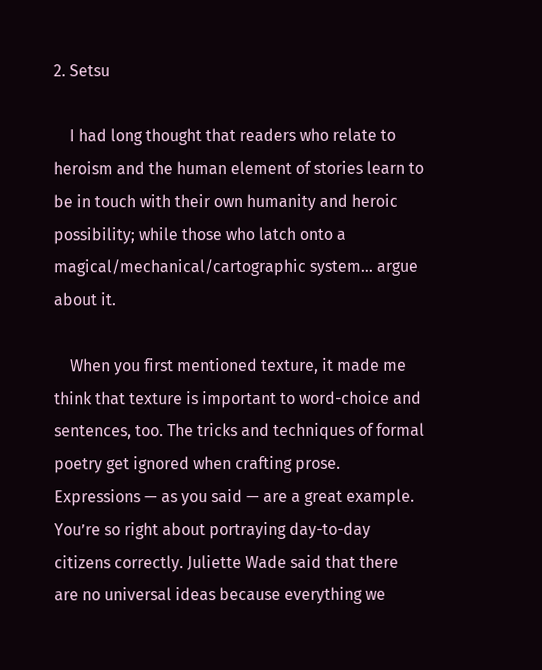2. Setsu

    I had long thought that readers who relate to heroism and the human element of stories learn to be in touch with their own humanity and heroic possibility; while those who latch onto a magical/mechanical/cartographic system… argue about it.

    When you first mentioned texture, it made me think that texture is important to word-choice and sentences, too. The tricks and techniques of formal poetry get ignored when crafting prose. Expressions — as you said — are a great example. You’re so right about portraying day-to-day citizens correctly. Juliette Wade said that there are no universal ideas because everything we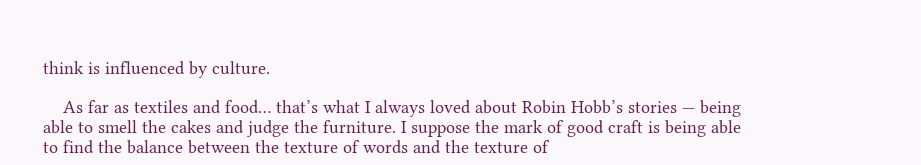think is influenced by culture.

    As far as textiles and food… that’s what I always loved about Robin Hobb’s stories — being able to smell the cakes and judge the furniture. I suppose the mark of good craft is being able to find the balance between the texture of words and the texture of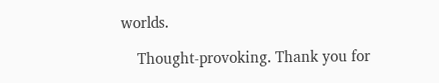worlds.

    Thought-provoking. Thank you for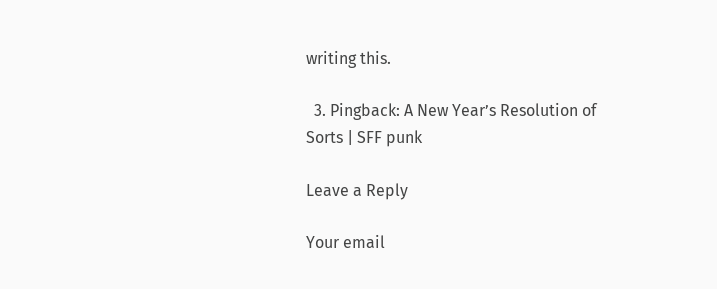writing this.

  3. Pingback: A New Year’s Resolution of Sorts | SFF punk

Leave a Reply

Your email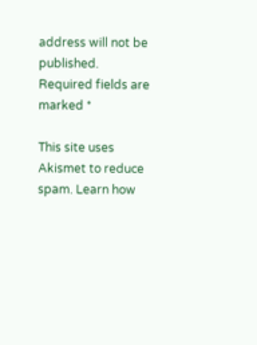address will not be published. Required fields are marked *

This site uses Akismet to reduce spam. Learn how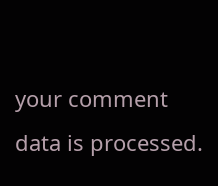your comment data is processed.